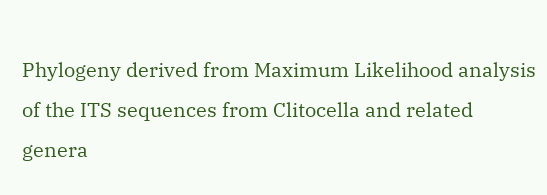Phylogeny derived from Maximum Likelihood analysis of the ITS sequences from Clitocella and related genera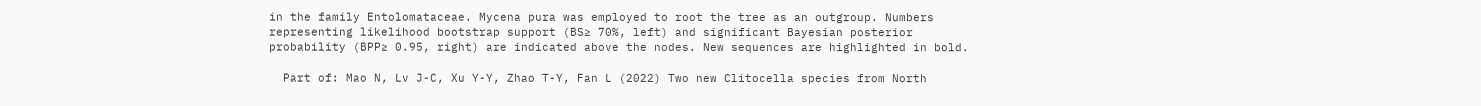in the family Entolomataceae. Mycena pura was employed to root the tree as an outgroup. Numbers representing likelihood bootstrap support (BS≥ 70%, left) and significant Bayesian posterior probability (BPP≥ 0.95, right) are indicated above the nodes. New sequences are highlighted in bold.

  Part of: Mao N, Lv J-C, Xu Y-Y, Zhao T-Y, Fan L (2022) Two new Clitocella species from North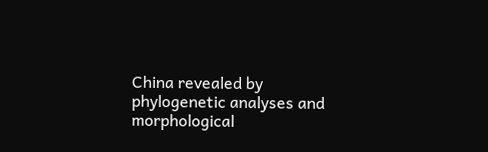China revealed by phylogenetic analyses and morphological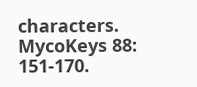characters. MycoKeys 88: 151-170.